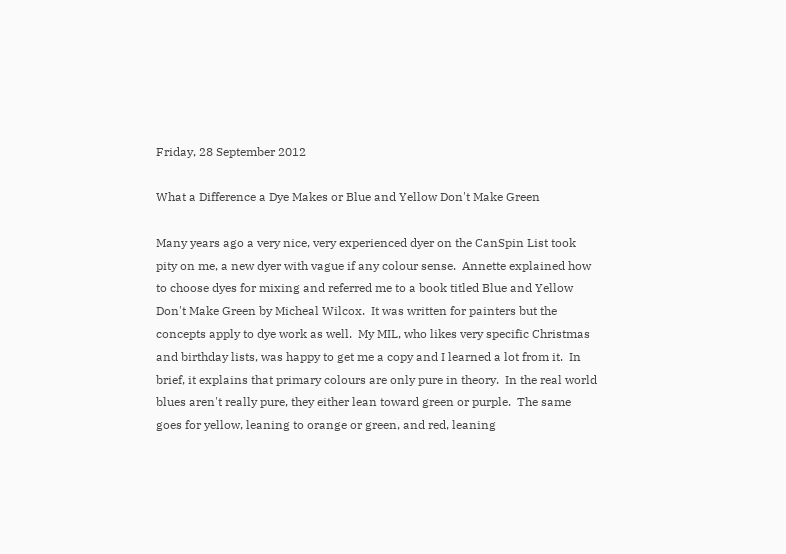Friday, 28 September 2012

What a Difference a Dye Makes or Blue and Yellow Don't Make Green

Many years ago a very nice, very experienced dyer on the CanSpin List took pity on me, a new dyer with vague if any colour sense.  Annette explained how to choose dyes for mixing and referred me to a book titled Blue and Yellow Don't Make Green by Micheal Wilcox.  It was written for painters but the concepts apply to dye work as well.  My MIL, who likes very specific Christmas and birthday lists, was happy to get me a copy and I learned a lot from it.  In brief, it explains that primary colours are only pure in theory.  In the real world blues aren't really pure, they either lean toward green or purple.  The same goes for yellow, leaning to orange or green, and red, leaning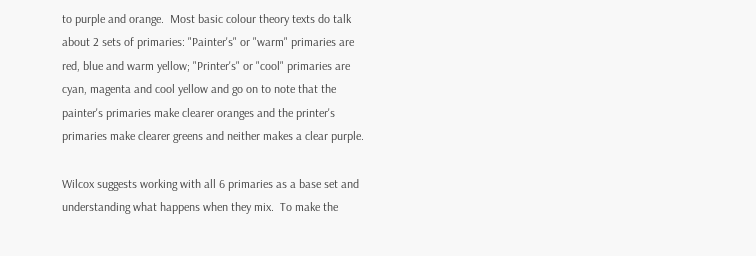to purple and orange.  Most basic colour theory texts do talk about 2 sets of primaries: "Painter's" or "warm" primaries are red, blue and warm yellow; "Printer's" or "cool" primaries are cyan, magenta and cool yellow and go on to note that the painter's primaries make clearer oranges and the printer's primaries make clearer greens and neither makes a clear purple.

Wilcox suggests working with all 6 primaries as a base set and understanding what happens when they mix.  To make the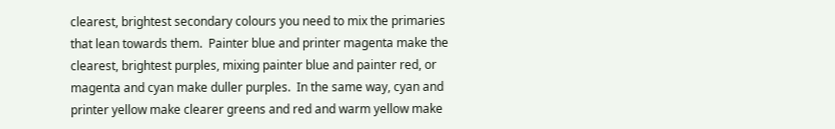clearest, brightest secondary colours you need to mix the primaries that lean towards them.  Painter blue and printer magenta make the clearest, brightest purples, mixing painter blue and painter red, or magenta and cyan make duller purples.  In the same way, cyan and printer yellow make clearer greens and red and warm yellow make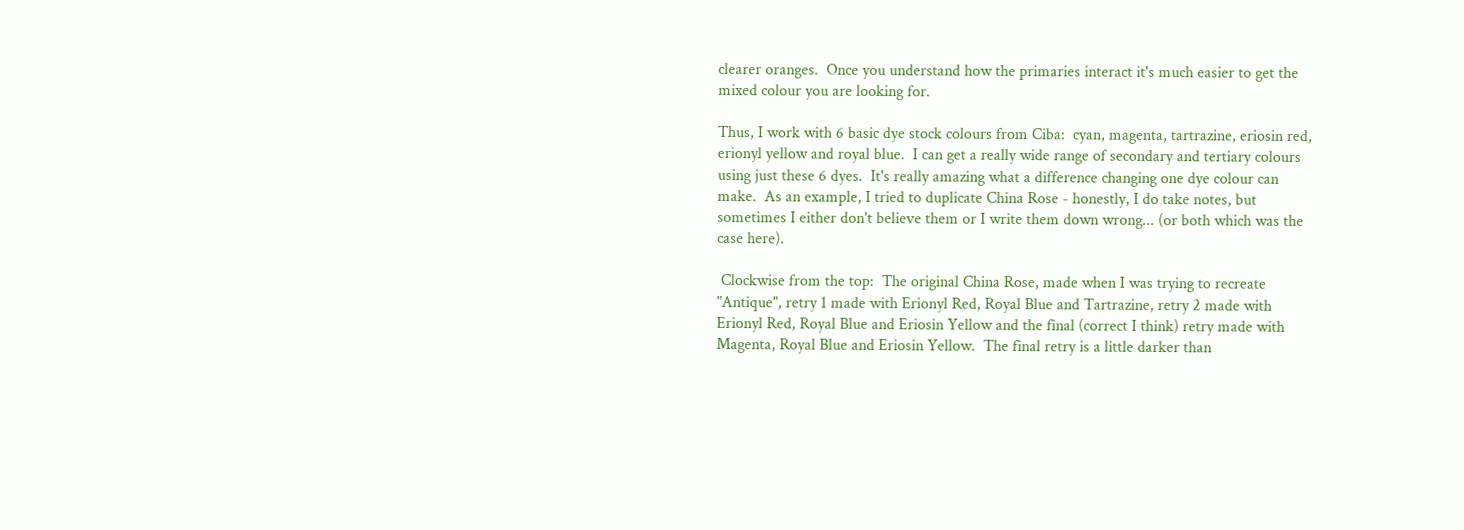clearer oranges.  Once you understand how the primaries interact it's much easier to get the mixed colour you are looking for.

Thus, I work with 6 basic dye stock colours from Ciba:  cyan, magenta, tartrazine, eriosin red, erionyl yellow and royal blue.  I can get a really wide range of secondary and tertiary colours using just these 6 dyes.  It's really amazing what a difference changing one dye colour can make.  As an example, I tried to duplicate China Rose - honestly, I do take notes, but sometimes I either don't believe them or I write them down wrong... (or both which was the case here).

 Clockwise from the top:  The original China Rose, made when I was trying to recreate "Antique", retry 1 made with Erionyl Red, Royal Blue and Tartrazine, retry 2 made with Erionyl Red, Royal Blue and Eriosin Yellow and the final (correct I think) retry made with Magenta, Royal Blue and Eriosin Yellow.  The final retry is a little darker than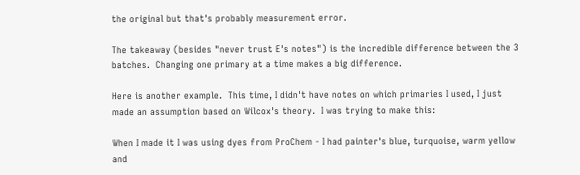the original but that's probably measurement error.

The takeaway (besides "never trust E's notes") is the incredible difference between the 3 batches.  Changing one primary at a time makes a big difference.

Here is another example.  This time, I didn't have notes on which primaries I used, I just made an assumption based on Wilcox's theory.  I was trying to make this:

When I made it I was using dyes from ProChem - I had painter's blue, turquoise, warm yellow and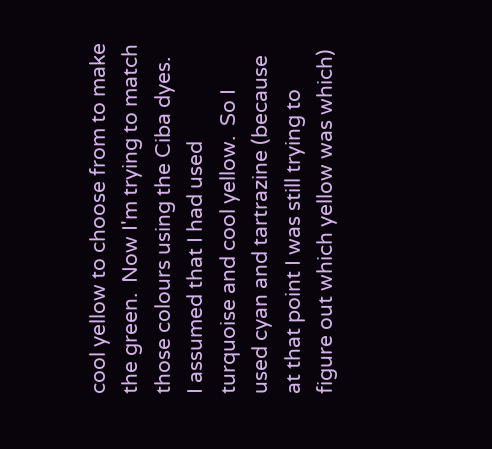cool yellow to choose from to make the green.  Now I'm trying to match those colours using the Ciba dyes.  I assumed that I had used turquoise and cool yellow.  So I used cyan and tartrazine (because at that point I was still trying to figure out which yellow was which)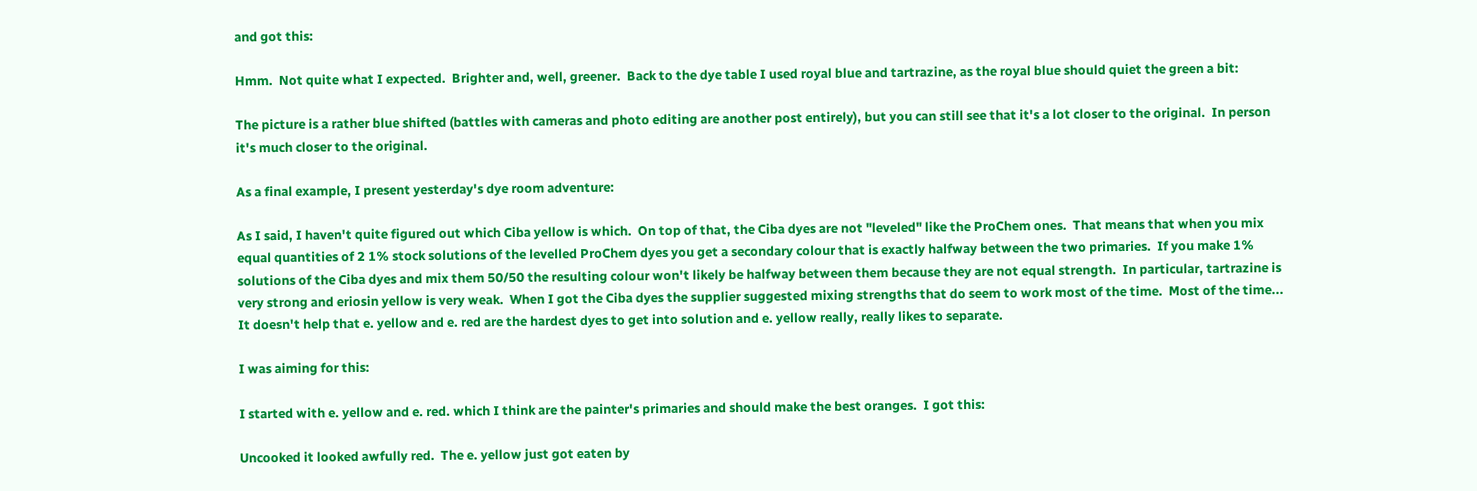and got this:

Hmm.  Not quite what I expected.  Brighter and, well, greener.  Back to the dye table I used royal blue and tartrazine, as the royal blue should quiet the green a bit:

The picture is a rather blue shifted (battles with cameras and photo editing are another post entirely), but you can still see that it's a lot closer to the original.  In person it's much closer to the original.

As a final example, I present yesterday's dye room adventure:

As I said, I haven't quite figured out which Ciba yellow is which.  On top of that, the Ciba dyes are not "leveled" like the ProChem ones.  That means that when you mix equal quantities of 2 1% stock solutions of the levelled ProChem dyes you get a secondary colour that is exactly halfway between the two primaries.  If you make 1% solutions of the Ciba dyes and mix them 50/50 the resulting colour won't likely be halfway between them because they are not equal strength.  In particular, tartrazine is very strong and eriosin yellow is very weak.  When I got the Ciba dyes the supplier suggested mixing strengths that do seem to work most of the time.  Most of the time...  It doesn't help that e. yellow and e. red are the hardest dyes to get into solution and e. yellow really, really likes to separate.

I was aiming for this:

I started with e. yellow and e. red. which I think are the painter's primaries and should make the best oranges.  I got this:

Uncooked it looked awfully red.  The e. yellow just got eaten by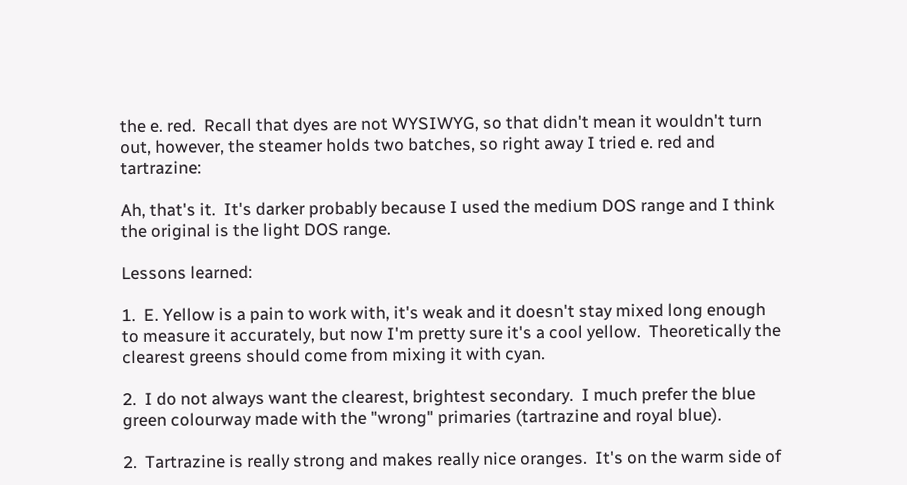the e. red.  Recall that dyes are not WYSIWYG, so that didn't mean it wouldn't turn out, however, the steamer holds two batches, so right away I tried e. red and tartrazine:

Ah, that's it.  It's darker probably because I used the medium DOS range and I think the original is the light DOS range.

Lessons learned:

1.  E. Yellow is a pain to work with, it's weak and it doesn't stay mixed long enough to measure it accurately, but now I'm pretty sure it's a cool yellow.  Theoretically the clearest greens should come from mixing it with cyan.

2.  I do not always want the clearest, brightest secondary.  I much prefer the blue green colourway made with the "wrong" primaries (tartrazine and royal blue).

2.  Tartrazine is really strong and makes really nice oranges.  It's on the warm side of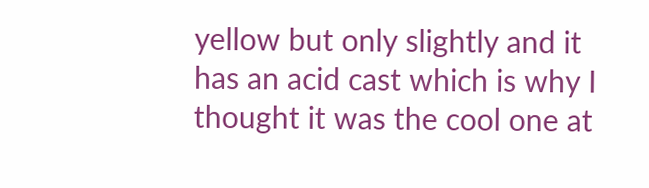yellow but only slightly and it has an acid cast which is why I thought it was the cool one at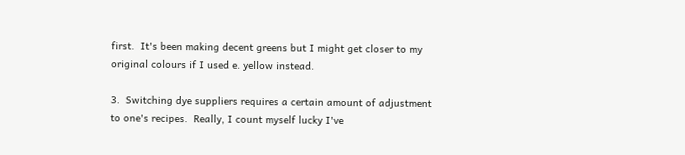first.  It's been making decent greens but I might get closer to my original colours if I used e. yellow instead.

3.  Switching dye suppliers requires a certain amount of adjustment to one's recipes.  Really, I count myself lucky I've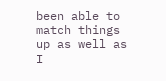been able to match things up as well as I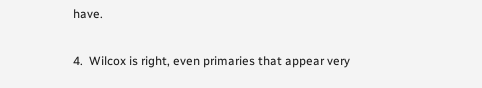have.

4.  Wilcox is right, even primaries that appear very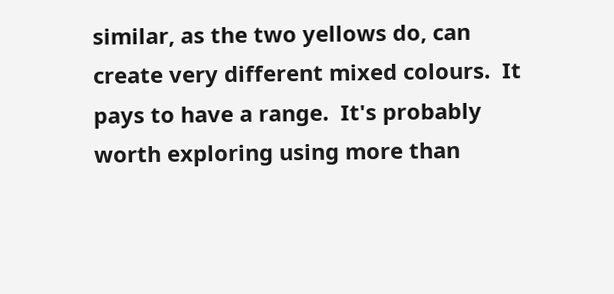similar, as the two yellows do, can create very different mixed colours.  It pays to have a range.  It's probably worth exploring using more than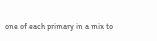one of each primary in a mix to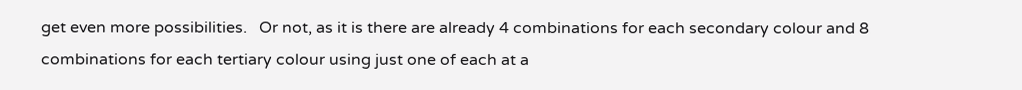get even more possibilities.   Or not, as it is there are already 4 combinations for each secondary colour and 8 combinations for each tertiary colour using just one of each at a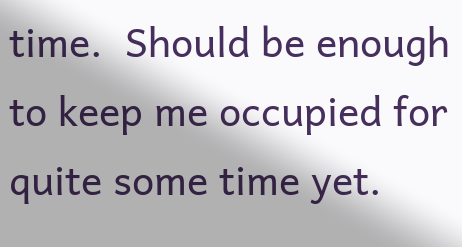time.  Should be enough to keep me occupied for quite some time yet.